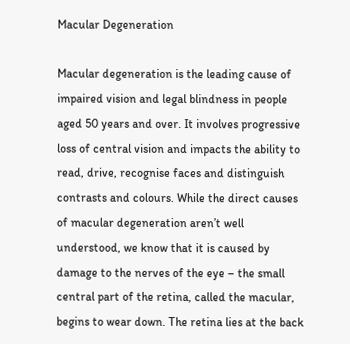Macular Degeneration

Macular degeneration is the leading cause of impaired vision and legal blindness in people aged 50 years and over. It involves progressive loss of central vision and impacts the ability to read, drive, recognise faces and distinguish contrasts and colours. While the direct causes of macular degeneration aren’t well understood, we know that it is caused by damage to the nerves of the eye – the small central part of the retina, called the macular, begins to wear down. The retina lies at the back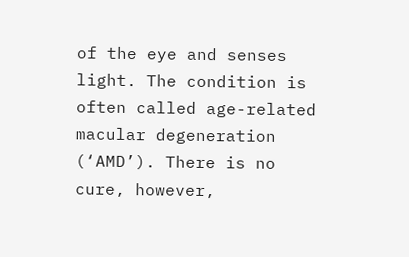of the eye and senses light. The condition is often called age-related macular degeneration (‘AMD’). There is no cure, however,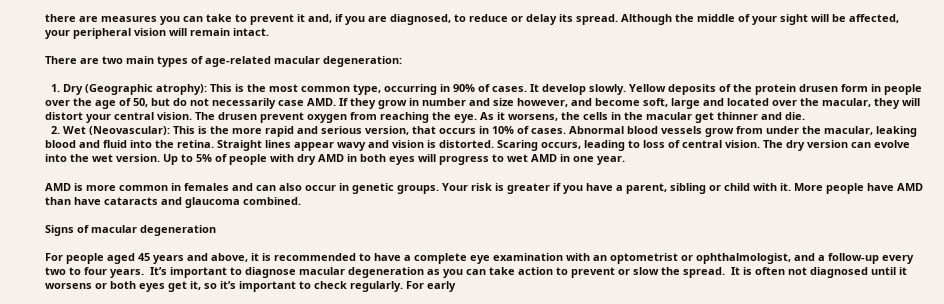there are measures you can take to prevent it and, if you are diagnosed, to reduce or delay its spread. Although the middle of your sight will be affected, your peripheral vision will remain intact.

There are two main types of age-related macular degeneration:

  1. Dry (Geographic atrophy): This is the most common type, occurring in 90% of cases. It develop slowly. Yellow deposits of the protein drusen form in people over the age of 50, but do not necessarily case AMD. If they grow in number and size however, and become soft, large and located over the macular, they will distort your central vision. The drusen prevent oxygen from reaching the eye. As it worsens, the cells in the macular get thinner and die.
  2. Wet (Neovascular): This is the more rapid and serious version, that occurs in 10% of cases. Abnormal blood vessels grow from under the macular, leaking blood and fluid into the retina. Straight lines appear wavy and vision is distorted. Scaring occurs, leading to loss of central vision. The dry version can evolve into the wet version. Up to 5% of people with dry AMD in both eyes will progress to wet AMD in one year.

AMD is more common in females and can also occur in genetic groups. Your risk is greater if you have a parent, sibling or child with it. More people have AMD than have cataracts and glaucoma combined.

Signs of macular degeneration

For people aged 45 years and above, it is recommended to have a complete eye examination with an optometrist or ophthalmologist, and a follow-up every two to four years.  It’s important to diagnose macular degeneration as you can take action to prevent or slow the spread.  It is often not diagnosed until it worsens or both eyes get it, so it’s important to check regularly. For early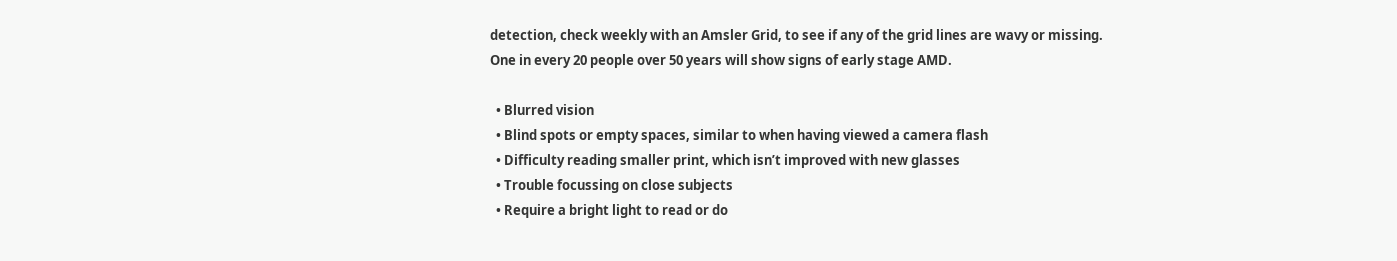detection, check weekly with an Amsler Grid, to see if any of the grid lines are wavy or missing.  One in every 20 people over 50 years will show signs of early stage AMD.

  • Blurred vision
  • Blind spots or empty spaces, similar to when having viewed a camera flash
  • Difficulty reading smaller print, which isn’t improved with new glasses
  • Trouble focussing on close subjects
  • Require a bright light to read or do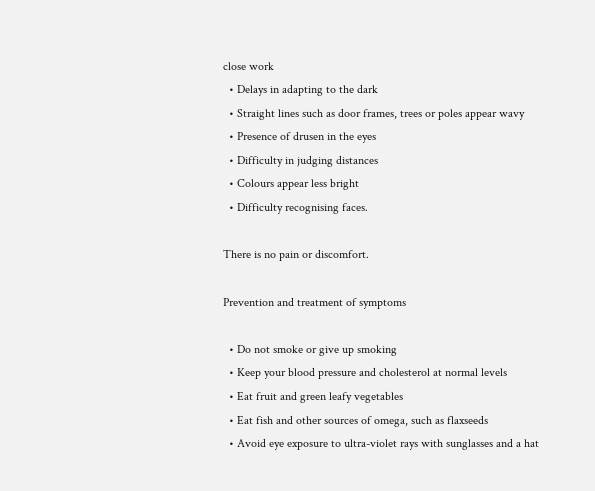close work
  • Delays in adapting to the dark
  • Straight lines such as door frames, trees or poles appear wavy
  • Presence of drusen in the eyes
  • Difficulty in judging distances
  • Colours appear less bright
  • Difficulty recognising faces.

There is no pain or discomfort.

Prevention and treatment of symptoms

  • Do not smoke or give up smoking
  • Keep your blood pressure and cholesterol at normal levels
  • Eat fruit and green leafy vegetables
  • Eat fish and other sources of omega, such as flaxseeds
  • Avoid eye exposure to ultra-violet rays with sunglasses and a hat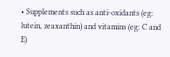• Supplements such as anti-oxidants (eg: lutein, zeaxanthin) and vitamins (eg: C and E)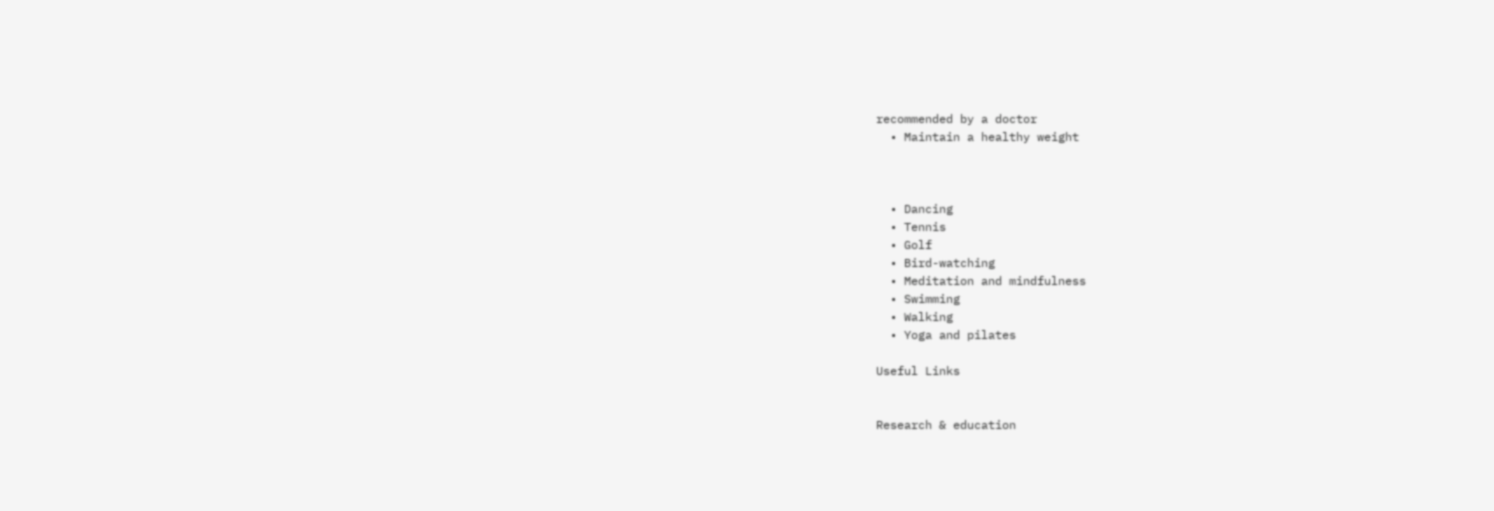recommended by a doctor
  • Maintain a healthy weight



  • Dancing
  • Tennis
  • Golf
  • Bird-watching
  • Meditation and mindfulness
  • Swimming
  • Walking
  • Yoga and pilates

Useful Links


Research & education